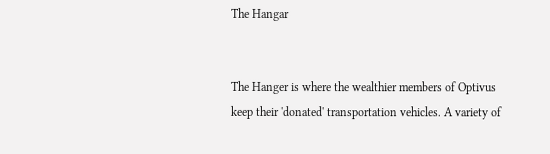The Hangar


The Hanger is where the wealthier members of Optivus keep their 'donated' transportation vehicles. A variety of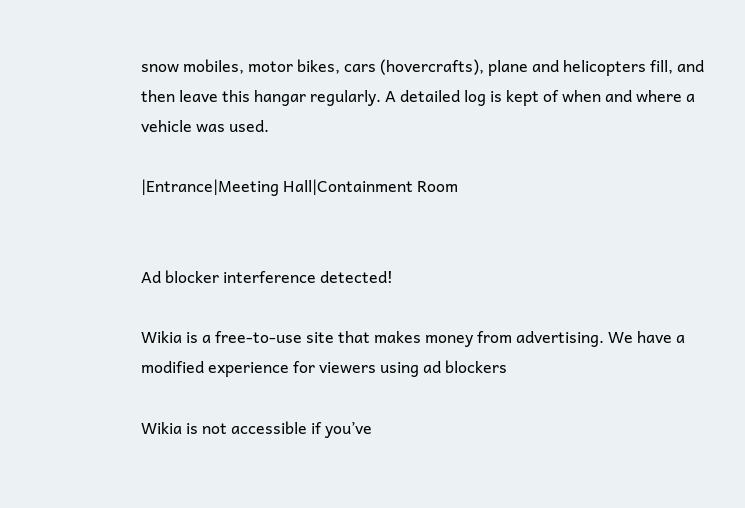snow mobiles, motor bikes, cars (hovercrafts), plane and helicopters fill, and then leave this hangar regularly. A detailed log is kept of when and where a vehicle was used.

|Entrance|Meeting Hall|Containment Room


Ad blocker interference detected!

Wikia is a free-to-use site that makes money from advertising. We have a modified experience for viewers using ad blockers

Wikia is not accessible if you’ve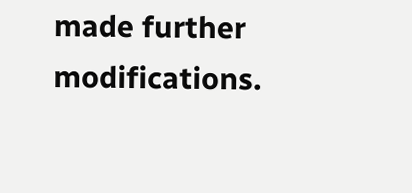made further modifications.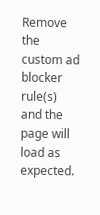Remove the custom ad blocker rule(s) and the page will load as expected.